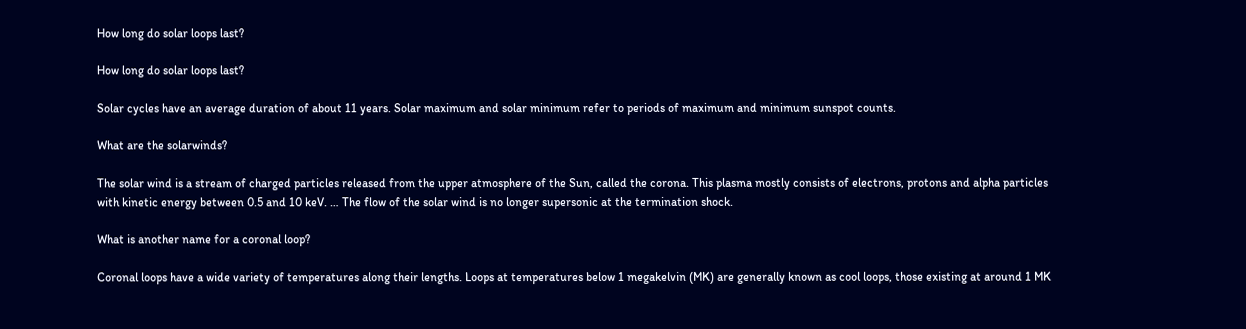How long do solar loops last?

How long do solar loops last?

Solar cycles have an average duration of about 11 years. Solar maximum and solar minimum refer to periods of maximum and minimum sunspot counts.

What are the solarwinds?

The solar wind is a stream of charged particles released from the upper atmosphere of the Sun, called the corona. This plasma mostly consists of electrons, protons and alpha particles with kinetic energy between 0.5 and 10 keV. … The flow of the solar wind is no longer supersonic at the termination shock.

What is another name for a coronal loop?

Coronal loops have a wide variety of temperatures along their lengths. Loops at temperatures below 1 megakelvin (MK) are generally known as cool loops, those existing at around 1 MK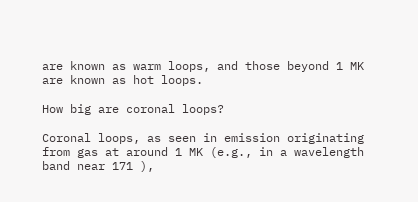are known as warm loops, and those beyond 1 MK are known as hot loops.

How big are coronal loops?

Coronal loops, as seen in emission originating from gas at around 1 MK (e.g., in a wavelength band near 171 ),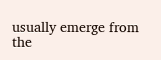usually emerge from the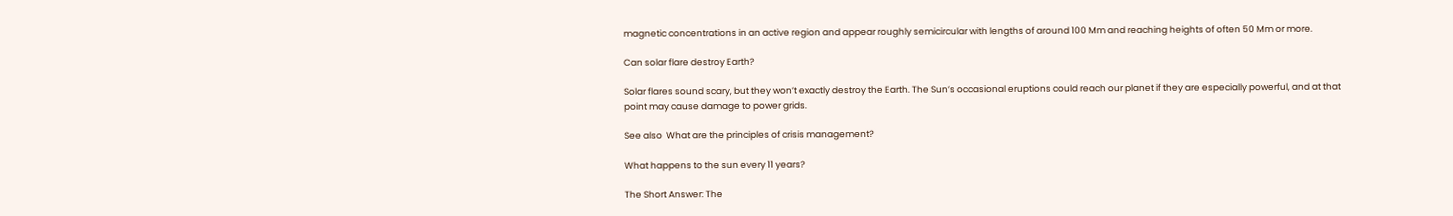magnetic concentrations in an active region and appear roughly semicircular with lengths of around 100 Mm and reaching heights of often 50 Mm or more.

Can solar flare destroy Earth?

Solar flares sound scary, but they won’t exactly destroy the Earth. The Sun’s occasional eruptions could reach our planet if they are especially powerful, and at that point may cause damage to power grids.

See also  What are the principles of crisis management?

What happens to the sun every 11 years?

The Short Answer: The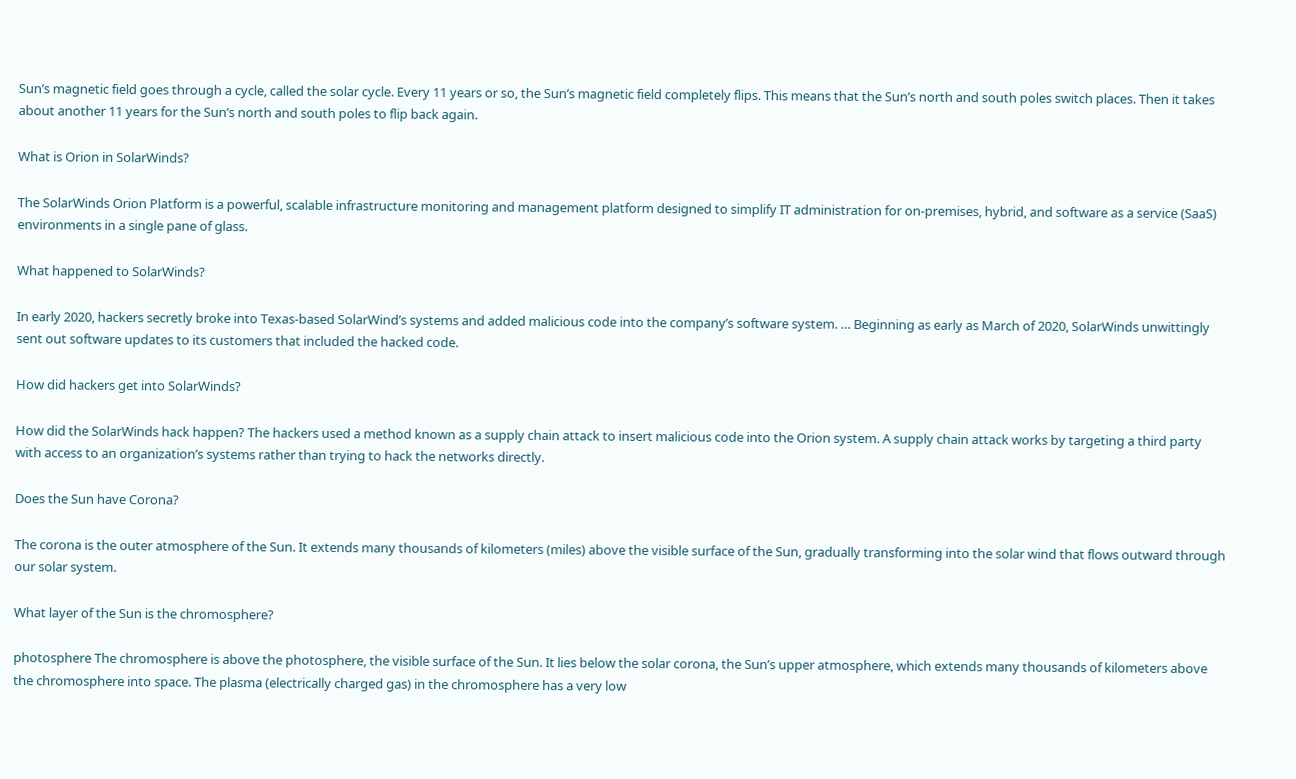Sun’s magnetic field goes through a cycle, called the solar cycle. Every 11 years or so, the Sun’s magnetic field completely flips. This means that the Sun’s north and south poles switch places. Then it takes about another 11 years for the Sun’s north and south poles to flip back again.

What is Orion in SolarWinds?

The SolarWinds Orion Platform is a powerful, scalable infrastructure monitoring and management platform designed to simplify IT administration for on-premises, hybrid, and software as a service (SaaS) environments in a single pane of glass.

What happened to SolarWinds?

In early 2020, hackers secretly broke into Texas-based SolarWind’s systems and added malicious code into the company’s software system. … Beginning as early as March of 2020, SolarWinds unwittingly sent out software updates to its customers that included the hacked code.

How did hackers get into SolarWinds?

How did the SolarWinds hack happen? The hackers used a method known as a supply chain attack to insert malicious code into the Orion system. A supply chain attack works by targeting a third party with access to an organization’s systems rather than trying to hack the networks directly.

Does the Sun have Corona?

The corona is the outer atmosphere of the Sun. It extends many thousands of kilometers (miles) above the visible surface of the Sun, gradually transforming into the solar wind that flows outward through our solar system.

What layer of the Sun is the chromosphere?

photosphere The chromosphere is above the photosphere, the visible surface of the Sun. It lies below the solar corona, the Sun’s upper atmosphere, which extends many thousands of kilometers above the chromosphere into space. The plasma (electrically charged gas) in the chromosphere has a very low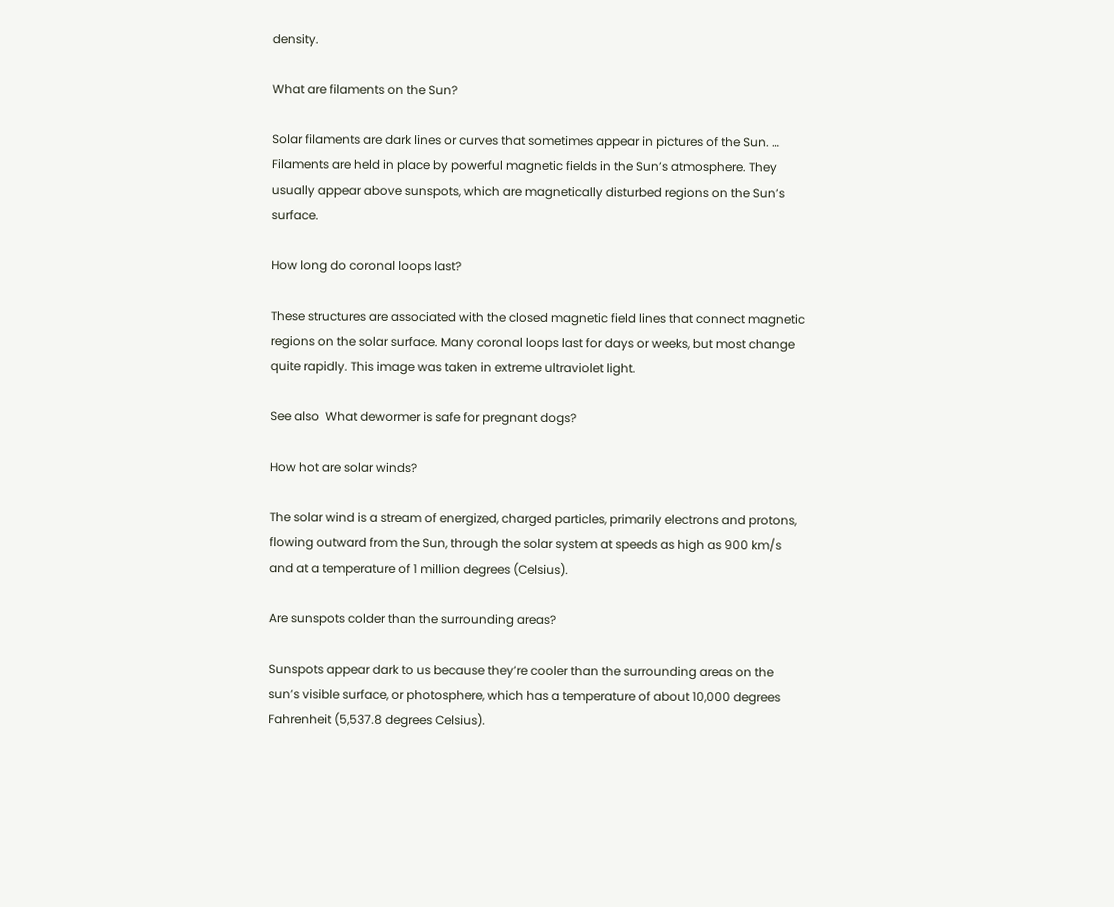density.

What are filaments on the Sun?

Solar filaments are dark lines or curves that sometimes appear in pictures of the Sun. … Filaments are held in place by powerful magnetic fields in the Sun’s atmosphere. They usually appear above sunspots, which are magnetically disturbed regions on the Sun’s surface.

How long do coronal loops last?

These structures are associated with the closed magnetic field lines that connect magnetic regions on the solar surface. Many coronal loops last for days or weeks, but most change quite rapidly. This image was taken in extreme ultraviolet light.

See also  What dewormer is safe for pregnant dogs?

How hot are solar winds?

The solar wind is a stream of energized, charged particles, primarily electrons and protons, flowing outward from the Sun, through the solar system at speeds as high as 900 km/s and at a temperature of 1 million degrees (Celsius).

Are sunspots colder than the surrounding areas?

Sunspots appear dark to us because they’re cooler than the surrounding areas on the sun’s visible surface, or photosphere, which has a temperature of about 10,000 degrees Fahrenheit (5,537.8 degrees Celsius).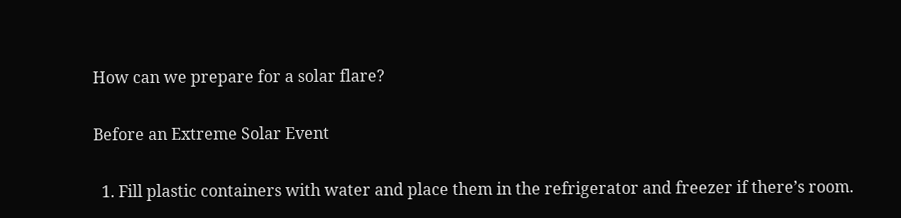How can we prepare for a solar flare?

Before an Extreme Solar Event

  1. Fill plastic containers with water and place them in the refrigerator and freezer if there’s room.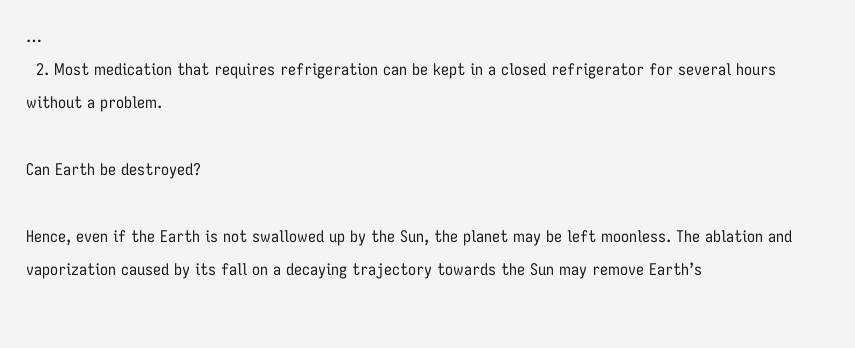…
  2. Most medication that requires refrigeration can be kept in a closed refrigerator for several hours without a problem.

Can Earth be destroyed?

Hence, even if the Earth is not swallowed up by the Sun, the planet may be left moonless. The ablation and vaporization caused by its fall on a decaying trajectory towards the Sun may remove Earth’s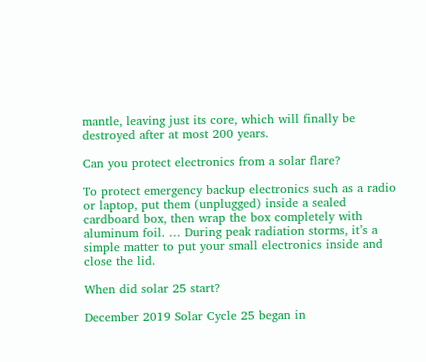mantle, leaving just its core, which will finally be destroyed after at most 200 years.

Can you protect electronics from a solar flare?

To protect emergency backup electronics such as a radio or laptop, put them (unplugged) inside a sealed cardboard box, then wrap the box completely with aluminum foil. … During peak radiation storms, it’s a simple matter to put your small electronics inside and close the lid.

When did solar 25 start?

December 2019 Solar Cycle 25 began in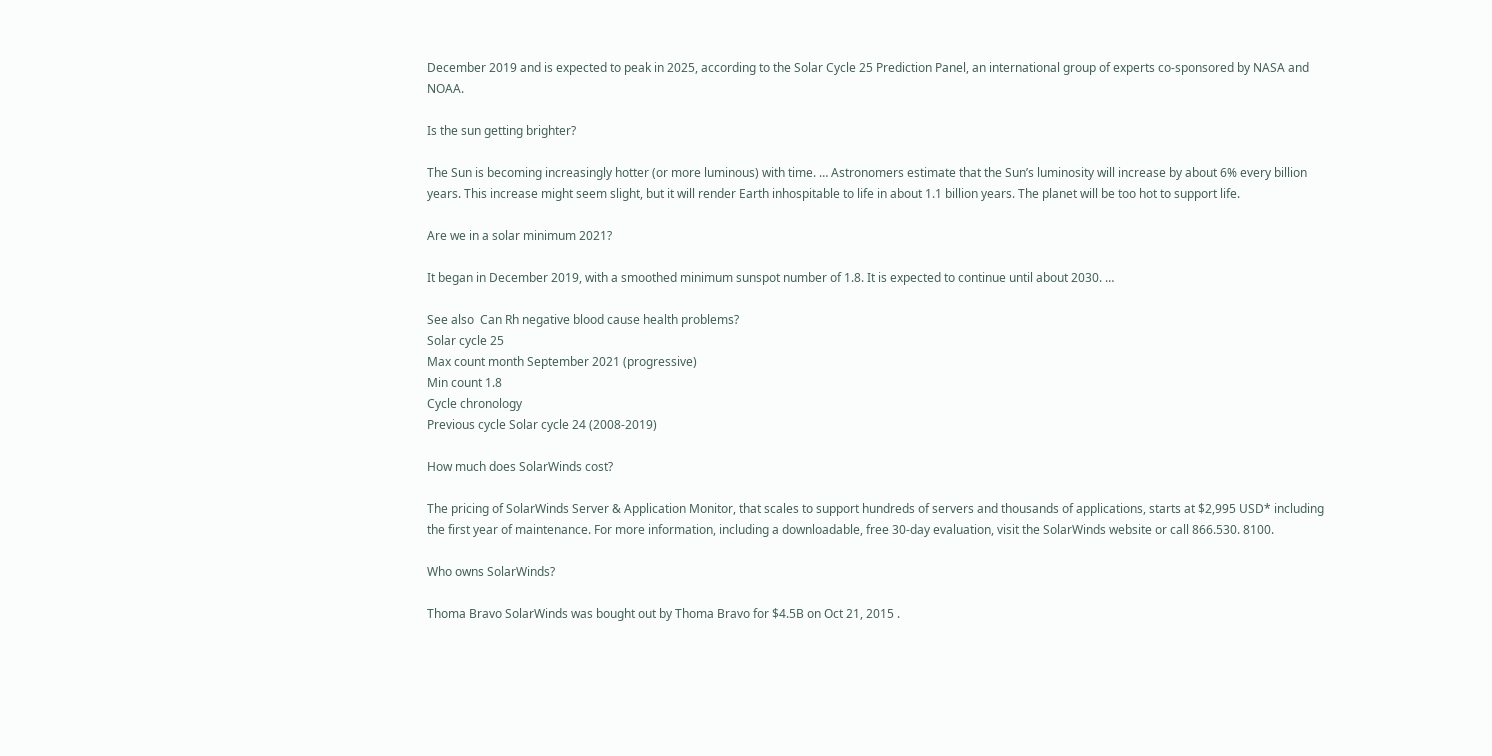December 2019 and is expected to peak in 2025, according to the Solar Cycle 25 Prediction Panel, an international group of experts co-sponsored by NASA and NOAA.

Is the sun getting brighter?

The Sun is becoming increasingly hotter (or more luminous) with time. … Astronomers estimate that the Sun’s luminosity will increase by about 6% every billion years. This increase might seem slight, but it will render Earth inhospitable to life in about 1.1 billion years. The planet will be too hot to support life.

Are we in a solar minimum 2021?

It began in December 2019, with a smoothed minimum sunspot number of 1.8. It is expected to continue until about 2030. …

See also  Can Rh negative blood cause health problems?
Solar cycle 25
Max count month September 2021 (progressive)
Min count 1.8
Cycle chronology
Previous cycle Solar cycle 24 (2008-2019)

How much does SolarWinds cost?

The pricing of SolarWinds Server & Application Monitor, that scales to support hundreds of servers and thousands of applications, starts at $2,995 USD* including the first year of maintenance. For more information, including a downloadable, free 30-day evaluation, visit the SolarWinds website or call 866.530. 8100.

Who owns SolarWinds?

Thoma Bravo SolarWinds was bought out by Thoma Bravo for $4.5B on Oct 21, 2015 .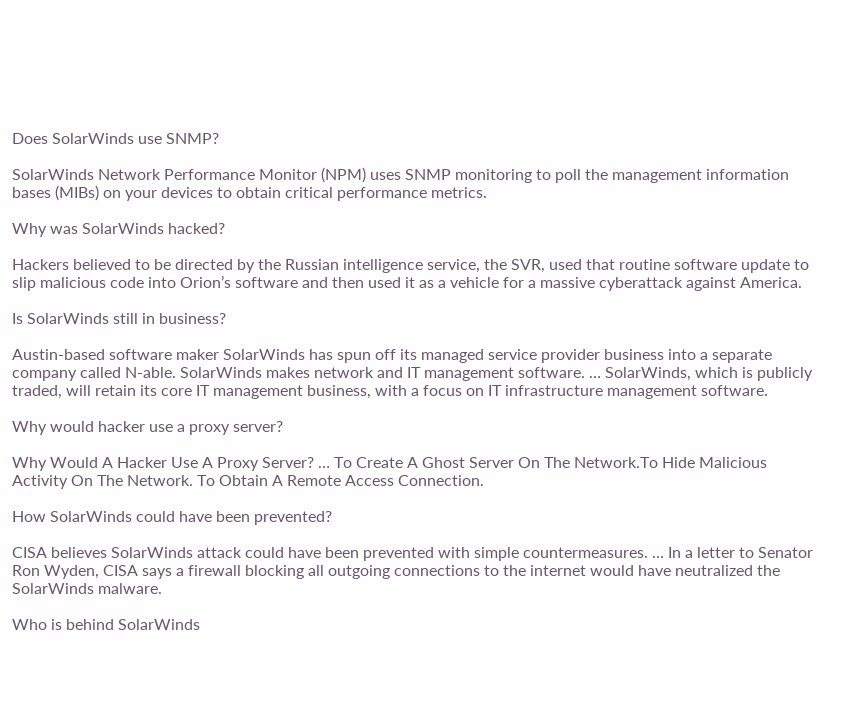Does SolarWinds use SNMP?

SolarWinds Network Performance Monitor (NPM) uses SNMP monitoring to poll the management information bases (MIBs) on your devices to obtain critical performance metrics.

Why was SolarWinds hacked?

Hackers believed to be directed by the Russian intelligence service, the SVR, used that routine software update to slip malicious code into Orion’s software and then used it as a vehicle for a massive cyberattack against America.

Is SolarWinds still in business?

Austin-based software maker SolarWinds has spun off its managed service provider business into a separate company called N-able. SolarWinds makes network and IT management software. … SolarWinds, which is publicly traded, will retain its core IT management business, with a focus on IT infrastructure management software.

Why would hacker use a proxy server?

Why Would A Hacker Use A Proxy Server? … To Create A Ghost Server On The Network.To Hide Malicious Activity On The Network. To Obtain A Remote Access Connection.

How SolarWinds could have been prevented?

CISA believes SolarWinds attack could have been prevented with simple countermeasures. … In a letter to Senator Ron Wyden, CISA says a firewall blocking all outgoing connections to the internet would have neutralized the SolarWinds malware.

Who is behind SolarWinds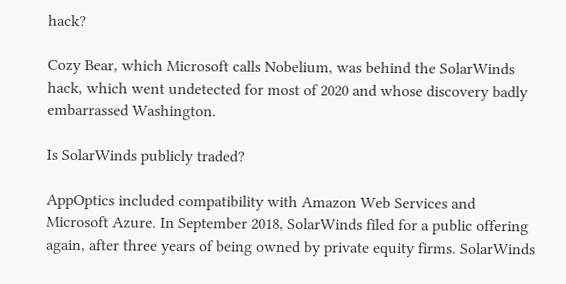hack?

Cozy Bear, which Microsoft calls Nobelium, was behind the SolarWinds hack, which went undetected for most of 2020 and whose discovery badly embarrassed Washington.

Is SolarWinds publicly traded?

AppOptics included compatibility with Amazon Web Services and Microsoft Azure. In September 2018, SolarWinds filed for a public offering again, after three years of being owned by private equity firms. SolarWinds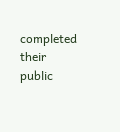completed their public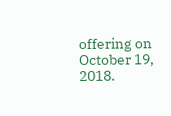offering on October 19, 2018.